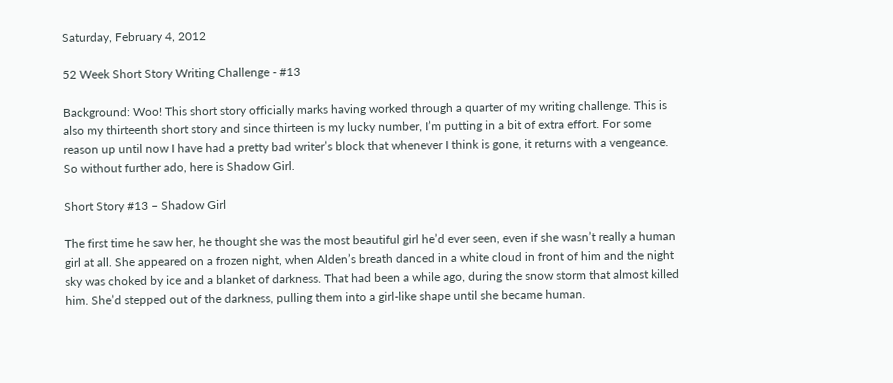Saturday, February 4, 2012

52 Week Short Story Writing Challenge - #13

Background: Woo! This short story officially marks having worked through a quarter of my writing challenge. This is also my thirteenth short story and since thirteen is my lucky number, I’m putting in a bit of extra effort. For some reason up until now I have had a pretty bad writer’s block that whenever I think is gone, it returns with a vengeance. So without further ado, here is Shadow Girl.

Short Story #13 – Shadow Girl

The first time he saw her, he thought she was the most beautiful girl he’d ever seen, even if she wasn’t really a human girl at all. She appeared on a frozen night, when Alden’s breath danced in a white cloud in front of him and the night sky was choked by ice and a blanket of darkness. That had been a while ago, during the snow storm that almost killed him. She’d stepped out of the darkness, pulling them into a girl-like shape until she became human.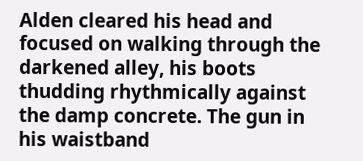Alden cleared his head and focused on walking through the darkened alley, his boots thudding rhythmically against the damp concrete. The gun in his waistband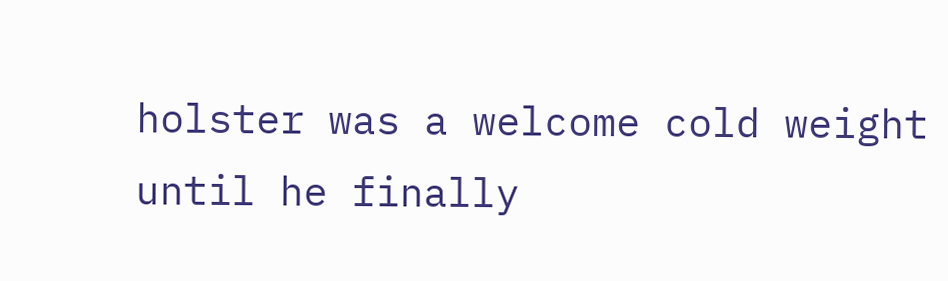holster was a welcome cold weight until he finally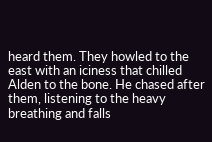heard them. They howled to the east with an iciness that chilled Alden to the bone. He chased after them, listening to the heavy breathing and falls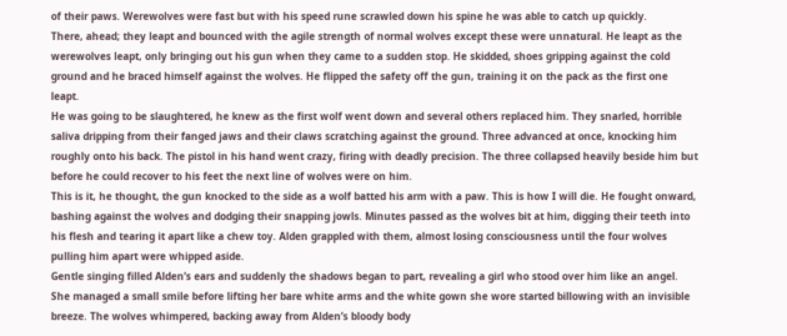of their paws. Werewolves were fast but with his speed rune scrawled down his spine he was able to catch up quickly.
There, ahead; they leapt and bounced with the agile strength of normal wolves except these were unnatural. He leapt as the werewolves leapt, only bringing out his gun when they came to a sudden stop. He skidded, shoes gripping against the cold ground and he braced himself against the wolves. He flipped the safety off the gun, training it on the pack as the first one leapt.
He was going to be slaughtered, he knew as the first wolf went down and several others replaced him. They snarled, horrible saliva dripping from their fanged jaws and their claws scratching against the ground. Three advanced at once, knocking him roughly onto his back. The pistol in his hand went crazy, firing with deadly precision. The three collapsed heavily beside him but before he could recover to his feet the next line of wolves were on him.
This is it, he thought, the gun knocked to the side as a wolf batted his arm with a paw. This is how I will die. He fought onward, bashing against the wolves and dodging their snapping jowls. Minutes passed as the wolves bit at him, digging their teeth into his flesh and tearing it apart like a chew toy. Alden grappled with them, almost losing consciousness until the four wolves pulling him apart were whipped aside.
Gentle singing filled Alden’s ears and suddenly the shadows began to part, revealing a girl who stood over him like an angel. She managed a small smile before lifting her bare white arms and the white gown she wore started billowing with an invisible breeze. The wolves whimpered, backing away from Alden’s bloody body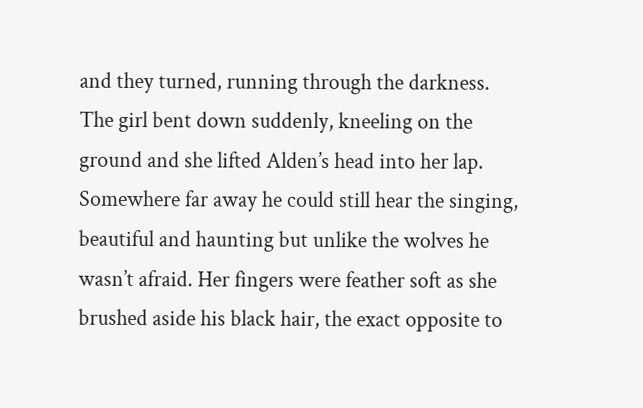and they turned, running through the darkness.
The girl bent down suddenly, kneeling on the ground and she lifted Alden’s head into her lap. Somewhere far away he could still hear the singing, beautiful and haunting but unlike the wolves he wasn’t afraid. Her fingers were feather soft as she brushed aside his black hair, the exact opposite to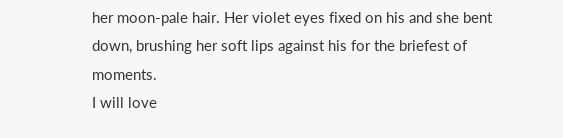her moon-pale hair. Her violet eyes fixed on his and she bent down, brushing her soft lips against his for the briefest of moments.
I will love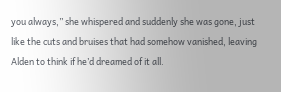you always,” she whispered and suddenly she was gone, just like the cuts and bruises that had somehow vanished, leaving Alden to think if he’d dreamed of it all.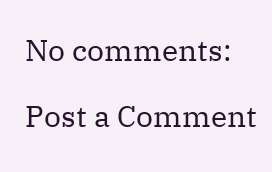No comments:

Post a Comment